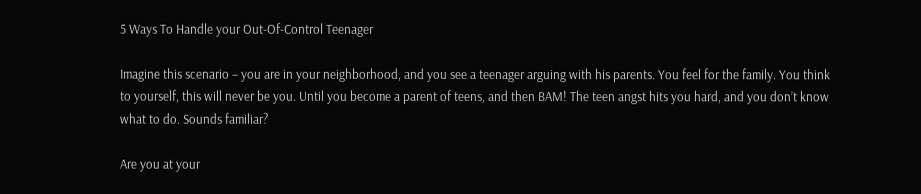5 Ways To Handle your Out-Of-Control Teenager

Imagine this scenario – you are in your neighborhood, and you see a teenager arguing with his parents. You feel for the family. You think to yourself, this will never be you. Until you become a parent of teens, and then BAM! The teen angst hits you hard, and you don’t know what to do. Sounds familiar?

Are you at your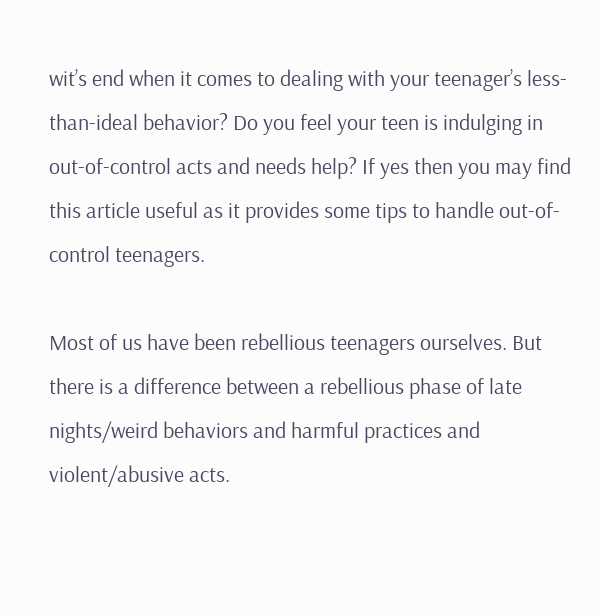wit’s end when it comes to dealing with your teenager’s less-than-ideal behavior? Do you feel your teen is indulging in out-of-control acts and needs help? If yes then you may find this article useful as it provides some tips to handle out-of-control teenagers.

Most of us have been rebellious teenagers ourselves. But there is a difference between a rebellious phase of late nights/weird behaviors and harmful practices and violent/abusive acts.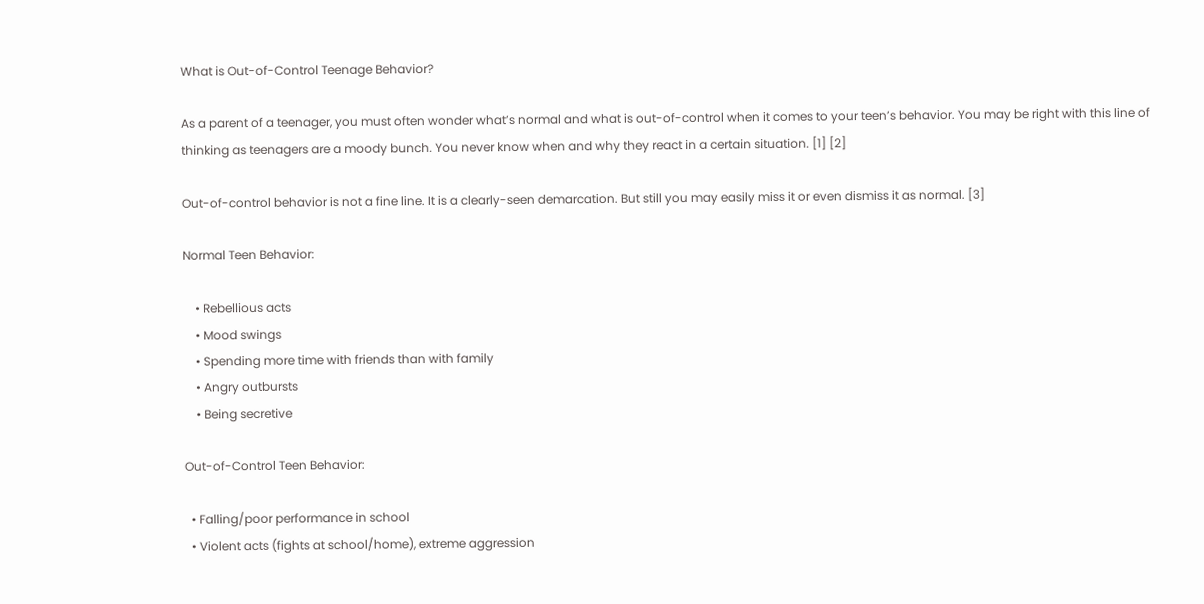What is Out-of-Control Teenage Behavior?

As a parent of a teenager, you must often wonder what’s normal and what is out-of-control when it comes to your teen’s behavior. You may be right with this line of thinking as teenagers are a moody bunch. You never know when and why they react in a certain situation. [1] [2]

Out-of-control behavior is not a fine line. It is a clearly-seen demarcation. But still you may easily miss it or even dismiss it as normal. [3]

Normal Teen Behavior:

    • Rebellious acts
    • Mood swings
    • Spending more time with friends than with family
    • Angry outbursts
    • Being secretive

Out-of-Control Teen Behavior:

  • Falling/poor performance in school
  • Violent acts (fights at school/home), extreme aggression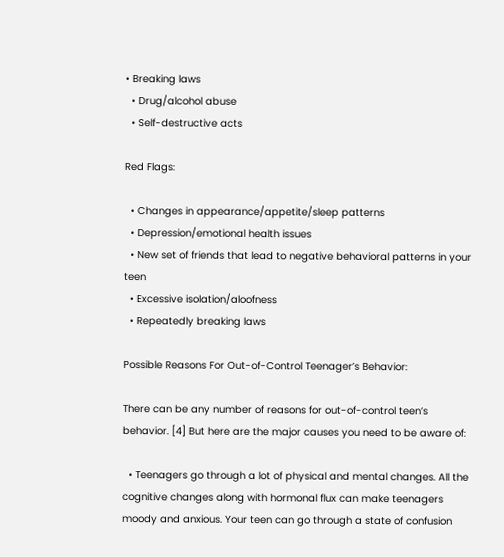• Breaking laws
  • Drug/alcohol abuse
  • Self-destructive acts

Red Flags:

  • Changes in appearance/appetite/sleep patterns
  • Depression/emotional health issues
  • New set of friends that lead to negative behavioral patterns in your teen
  • Excessive isolation/aloofness
  • Repeatedly breaking laws

Possible Reasons For Out-of-Control Teenager’s Behavior:

There can be any number of reasons for out-of-control teen’s behavior. [4] But here are the major causes you need to be aware of:

  • Teenagers go through a lot of physical and mental changes. All the cognitive changes along with hormonal flux can make teenagers moody and anxious. Your teen can go through a state of confusion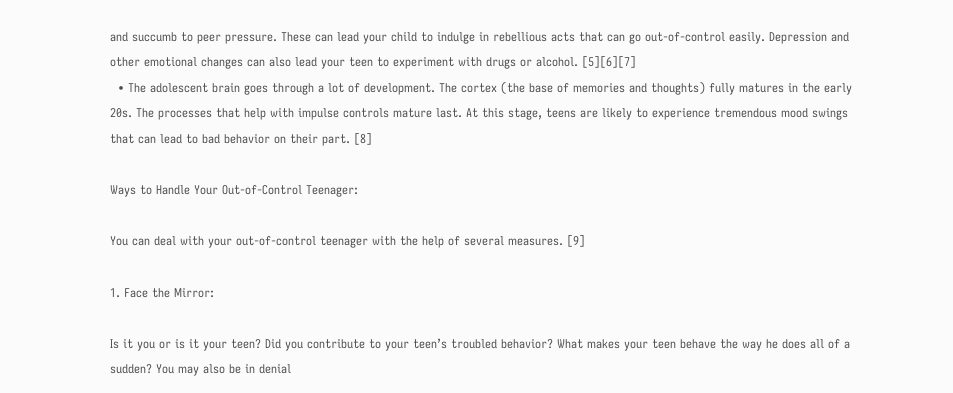and succumb to peer pressure. These can lead your child to indulge in rebellious acts that can go out-of-control easily. Depression and other emotional changes can also lead your teen to experiment with drugs or alcohol. [5][6][7]
  • The adolescent brain goes through a lot of development. The cortex (the base of memories and thoughts) fully matures in the early 20s. The processes that help with impulse controls mature last. At this stage, teens are likely to experience tremendous mood swings that can lead to bad behavior on their part. [8]

Ways to Handle Your Out-of-Control Teenager:

You can deal with your out-of-control teenager with the help of several measures. [9]

1. Face the Mirror:

Is it you or is it your teen? Did you contribute to your teen’s troubled behavior? What makes your teen behave the way he does all of a sudden? You may also be in denial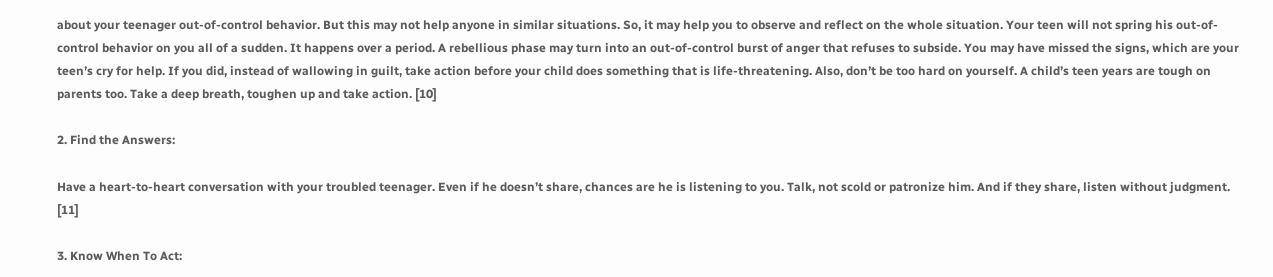about your teenager out-of-control behavior. But this may not help anyone in similar situations. So, it may help you to observe and reflect on the whole situation. Your teen will not spring his out-of-control behavior on you all of a sudden. It happens over a period. A rebellious phase may turn into an out-of-control burst of anger that refuses to subside. You may have missed the signs, which are your teen’s cry for help. If you did, instead of wallowing in guilt, take action before your child does something that is life-threatening. Also, don’t be too hard on yourself. A child’s teen years are tough on parents too. Take a deep breath, toughen up and take action. [10]

2. Find the Answers:

Have a heart-to-heart conversation with your troubled teenager. Even if he doesn’t share, chances are he is listening to you. Talk, not scold or patronize him. And if they share, listen without judgment. [11]

3. Know When To Act: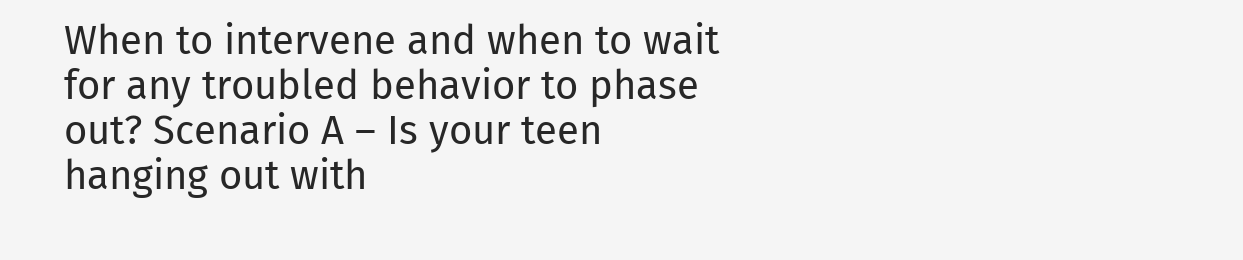When to intervene and when to wait for any troubled behavior to phase out? Scenario A – Is your teen hanging out with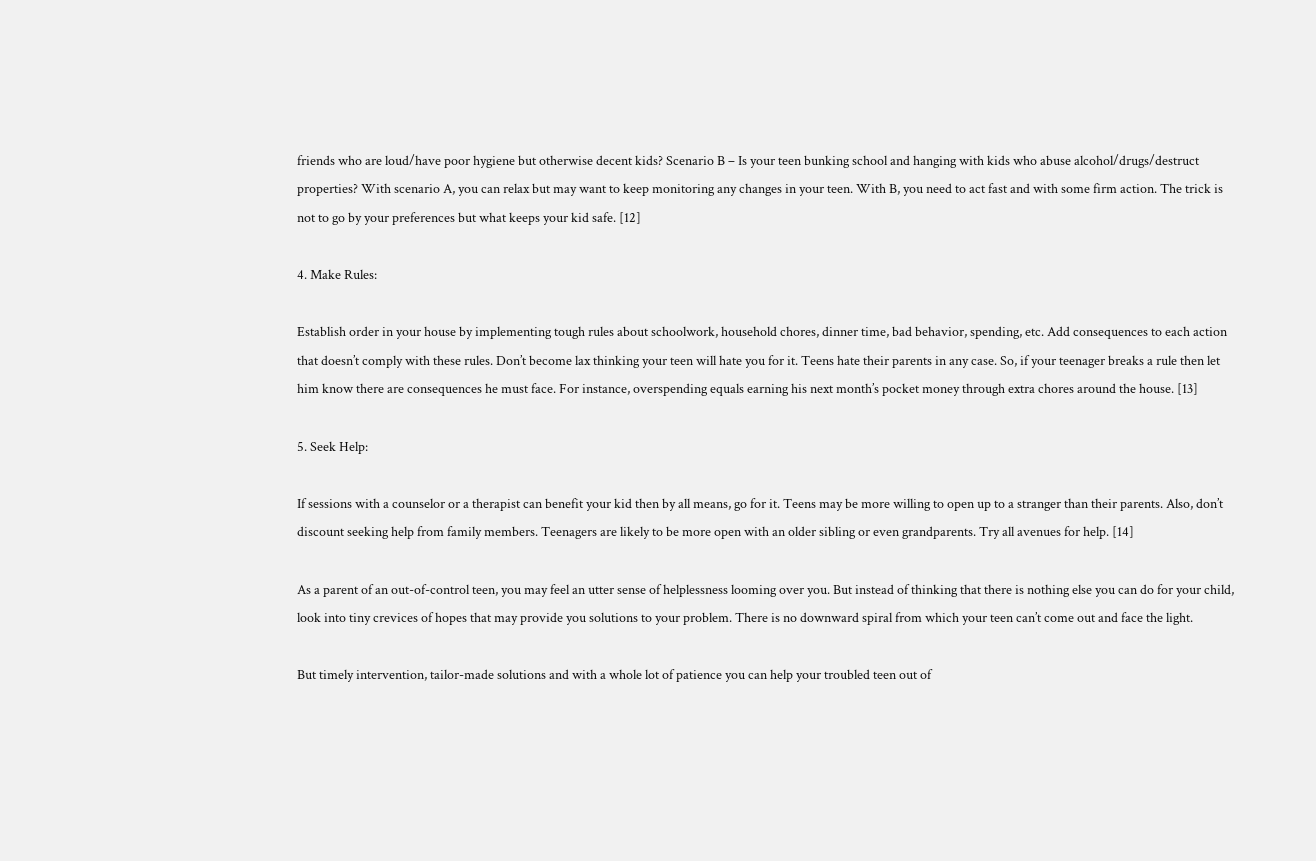friends who are loud/have poor hygiene but otherwise decent kids? Scenario B – Is your teen bunking school and hanging with kids who abuse alcohol/drugs/destruct properties? With scenario A, you can relax but may want to keep monitoring any changes in your teen. With B, you need to act fast and with some firm action. The trick is not to go by your preferences but what keeps your kid safe. [12]

4. Make Rules:

Establish order in your house by implementing tough rules about schoolwork, household chores, dinner time, bad behavior, spending, etc. Add consequences to each action that doesn’t comply with these rules. Don’t become lax thinking your teen will hate you for it. Teens hate their parents in any case. So, if your teenager breaks a rule then let him know there are consequences he must face. For instance, overspending equals earning his next month’s pocket money through extra chores around the house. [13]

5. Seek Help:

If sessions with a counselor or a therapist can benefit your kid then by all means, go for it. Teens may be more willing to open up to a stranger than their parents. Also, don’t discount seeking help from family members. Teenagers are likely to be more open with an older sibling or even grandparents. Try all avenues for help. [14]

As a parent of an out-of-control teen, you may feel an utter sense of helplessness looming over you. But instead of thinking that there is nothing else you can do for your child, look into tiny crevices of hopes that may provide you solutions to your problem. There is no downward spiral from which your teen can’t come out and face the light.

But timely intervention, tailor-made solutions and with a whole lot of patience you can help your troubled teen out of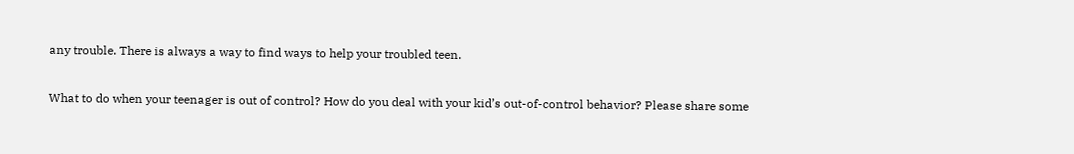any trouble. There is always a way to find ways to help your troubled teen.

What to do when your teenager is out of control? How do you deal with your kid’s out-of-control behavior? Please share some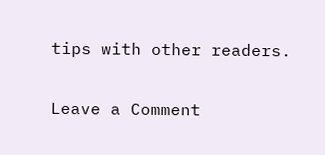tips with other readers.

Leave a Comment